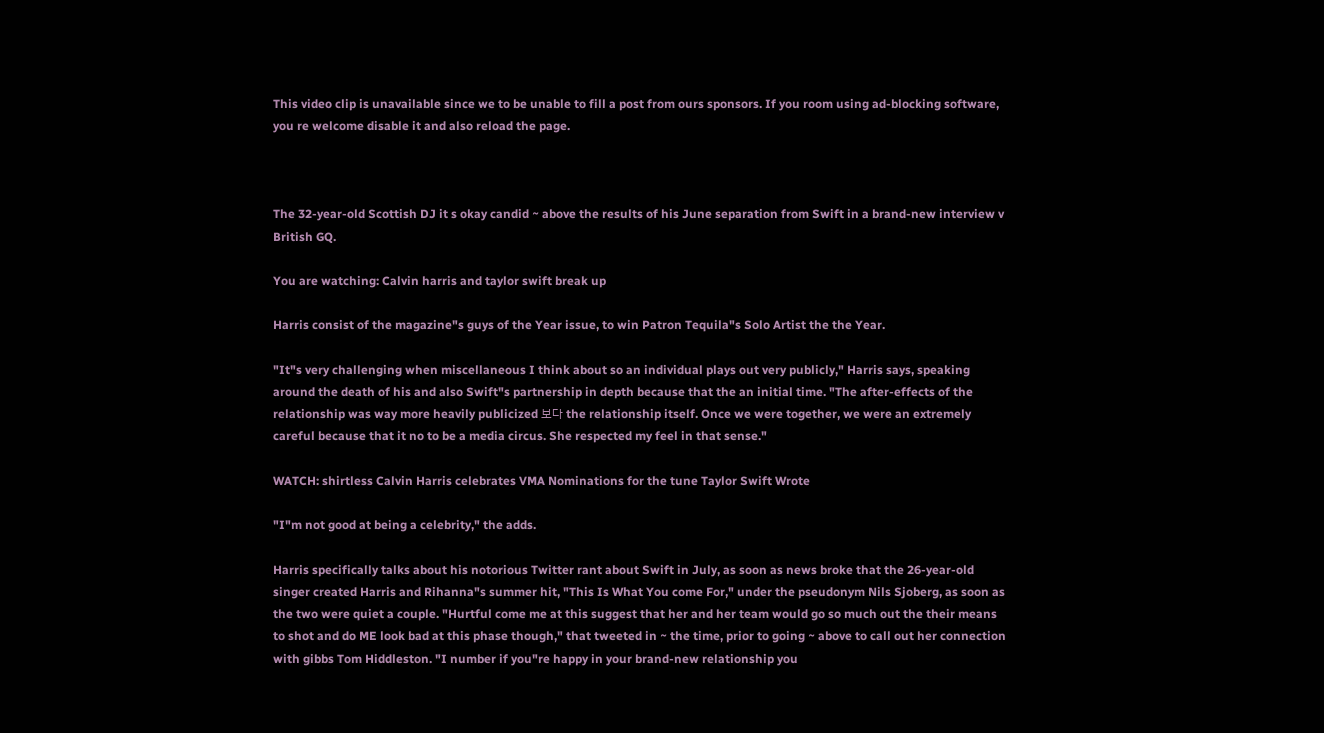This video clip is unavailable since we to be unable to fill a post from ours sponsors. If you room using ad-blocking software, you re welcome disable it and also reload the page.



The 32-year-old Scottish DJ it s okay candid ~ above the results of his June separation from Swift in a brand-new interview v British GQ.

You are watching: Calvin harris and taylor swift break up

Harris consist of the magazine"s guys of the Year issue, to win Patron Tequila"s Solo Artist the the Year.

"It"s very challenging when miscellaneous I think about so an individual plays out very publicly," Harris says, speaking around the death of his and also Swift"s partnership in depth because that the an initial time. "The after-effects of the relationship was way more heavily publicized 보다 the relationship itself. Once we were together, we were an extremely careful because that it no to be a media circus. She respected my feel in that sense."

WATCH: shirtless Calvin Harris celebrates VMA Nominations for the tune Taylor Swift Wrote

"I"m not good at being a celebrity," the adds.

Harris specifically talks about his notorious Twitter rant about Swift in July, as soon as news broke that the 26-year-old singer created Harris and Rihanna"s summer hit, "This Is What You come For," under the pseudonym Nils Sjoberg, as soon as the two were quiet a couple. "Hurtful come me at this suggest that her and her team would go so much out the their means to shot and do ME look bad at this phase though," that tweeted in ~ the time, prior to going ~ above to call out her connection with gibbs Tom Hiddleston. "I number if you"re happy in your brand-new relationship you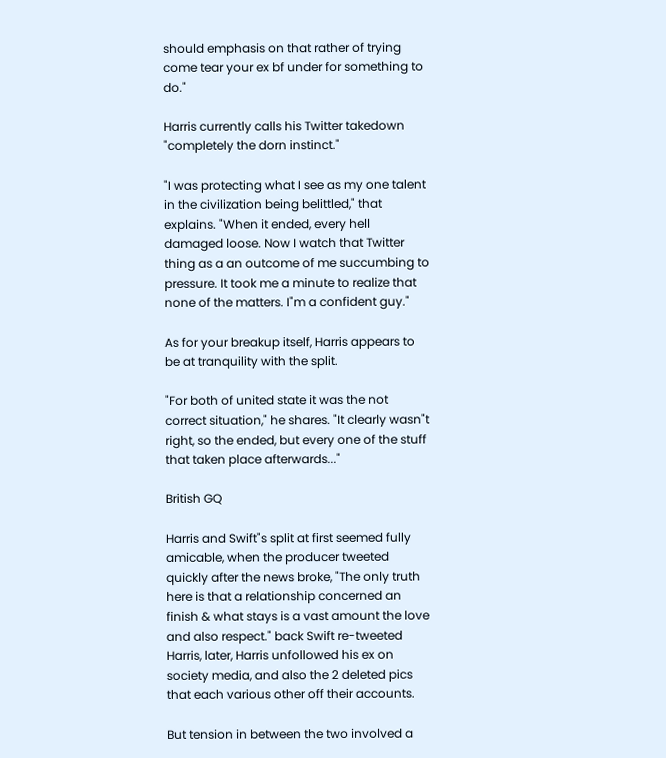should emphasis on that rather of trying come tear your ex bf under for something to do."

Harris currently calls his Twitter takedown "completely the dorn instinct."

"I was protecting what I see as my one talent in the civilization being belittled," that explains. "When it ended, every hell damaged loose. Now I watch that Twitter thing as a an outcome of me succumbing to pressure. It took me a minute to realize that none of the matters. I"m a confident guy."

As for your breakup itself, Harris appears to be at tranquility with the split.

"For both of united state it was the not correct situation," he shares. "It clearly wasn"t right, so the ended, but every one of the stuff that taken place afterwards..."

British GQ

Harris and Swift"s split at first seemed fully amicable, when the producer tweeted quickly after the news broke, "The only truth here is that a relationship concerned an finish & what stays is a vast amount the love and also respect." back Swift re-tweeted Harris, later, Harris unfollowed his ex on society media, and also the 2 deleted pics that each various other off their accounts.

But tension in between the two involved a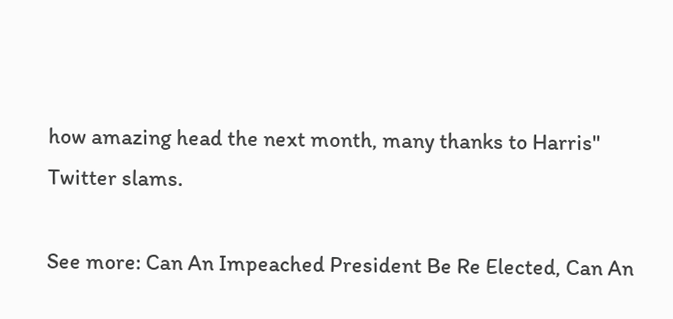how amazing head the next month, many thanks to Harris" Twitter slams.

See more: Can An Impeached President Be Re Elected, Can An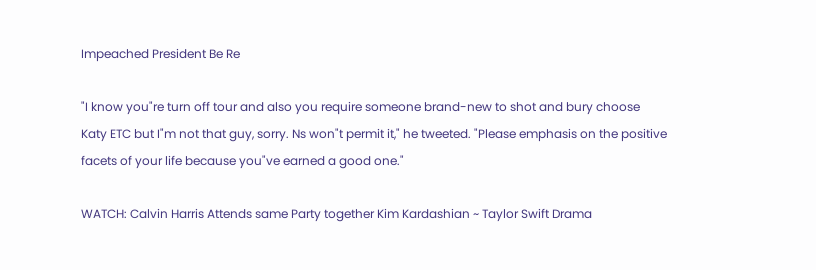Impeached President Be Re

"I know you"re turn off tour and also you require someone brand-new to shot and bury choose Katy ETC but I"m not that guy, sorry. Ns won"t permit it," he tweeted. "Please emphasis on the positive facets of your life because you"ve earned a good one."

WATCH: Calvin Harris Attends same Party together Kim Kardashian ~ Taylor Swift Drama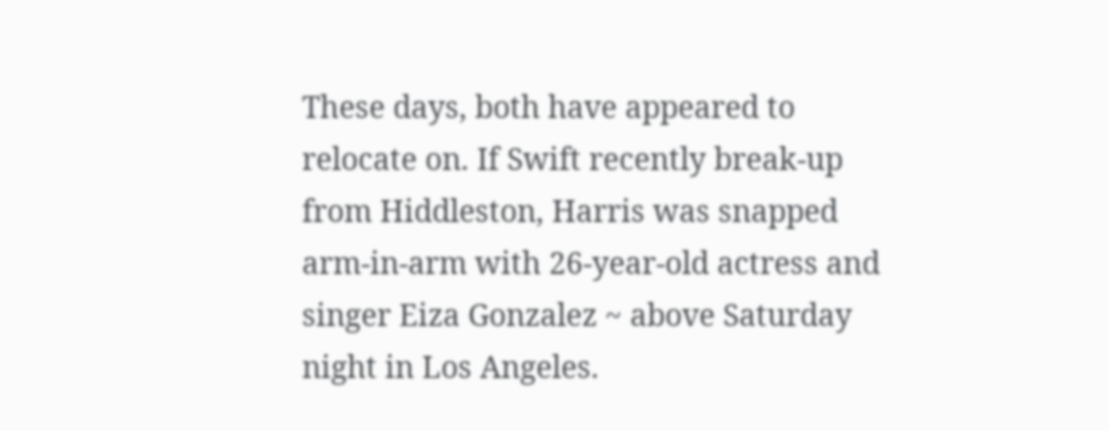These days, both have appeared to relocate on. If Swift recently break-up from Hiddleston, Harris was snapped arm-in-arm with 26-year-old actress and singer Eiza Gonzalez ~ above Saturday night in Los Angeles.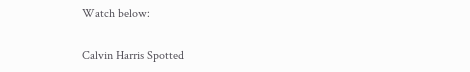Watch below:

Calvin Harris Spotted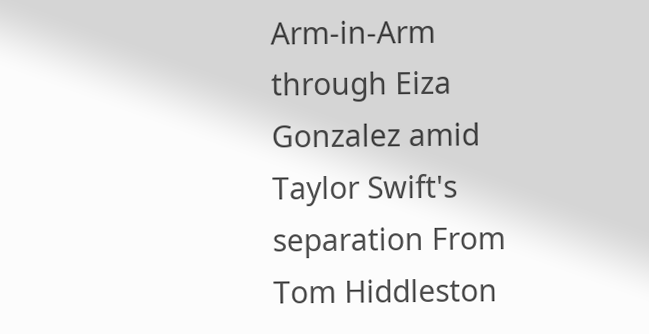Arm-in-Arm through Eiza Gonzalez amid Taylor Swift's separation From Tom Hiddleston